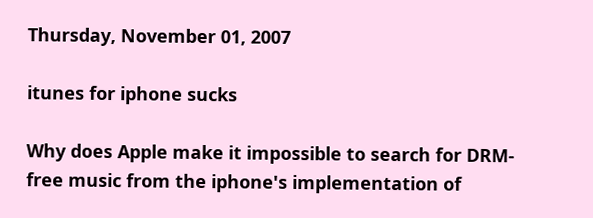Thursday, November 01, 2007

itunes for iphone sucks

Why does Apple make it impossible to search for DRM-free music from the iphone's implementation of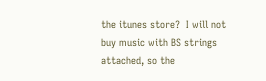the itunes store?  I will not buy music with BS strings attached, so the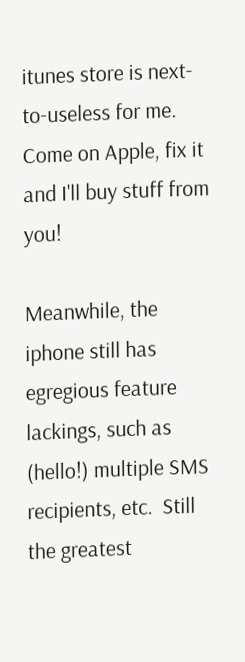itunes store is next-to-useless for me.  Come on Apple, fix it and I'll buy stuff from you!

Meanwhile, the iphone still has egregious feature lackings, such as (hello!) multiple SMS recipients, etc.  Still the greatest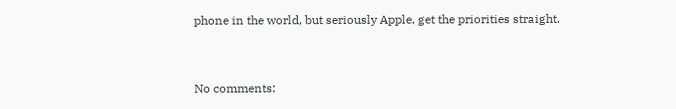phone in the world, but seriously Apple, get the priorities straight.


No comments: